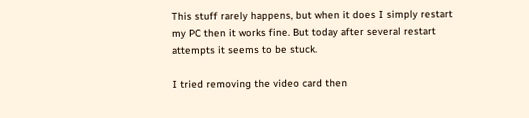This stuff rarely happens, but when it does I simply restart my PC then it works fine. But today after several restart attempts it seems to be stuck.

I tried removing the video card then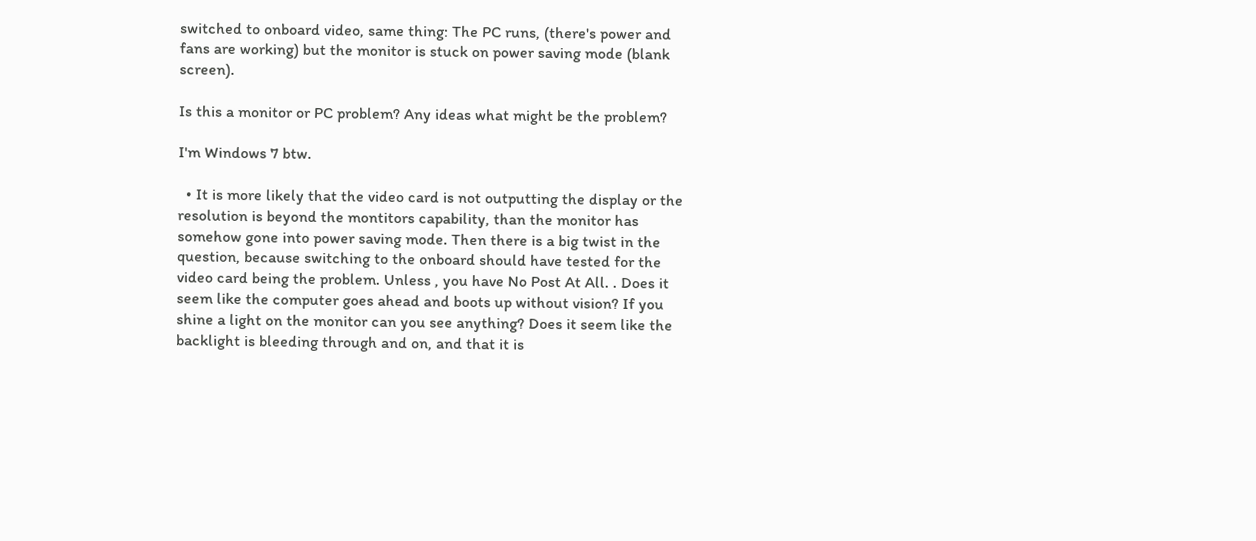switched to onboard video, same thing: The PC runs, (there's power and fans are working) but the monitor is stuck on power saving mode (blank screen).

Is this a monitor or PC problem? Any ideas what might be the problem?

I'm Windows 7 btw.

  • It is more likely that the video card is not outputting the display or the resolution is beyond the montitors capability, than the monitor has somehow gone into power saving mode. Then there is a big twist in the question, because switching to the onboard should have tested for the video card being the problem. Unless , you have No Post At All. . Does it seem like the computer goes ahead and boots up without vision? If you shine a light on the monitor can you see anything? Does it seem like the backlight is bleeding through and on, and that it is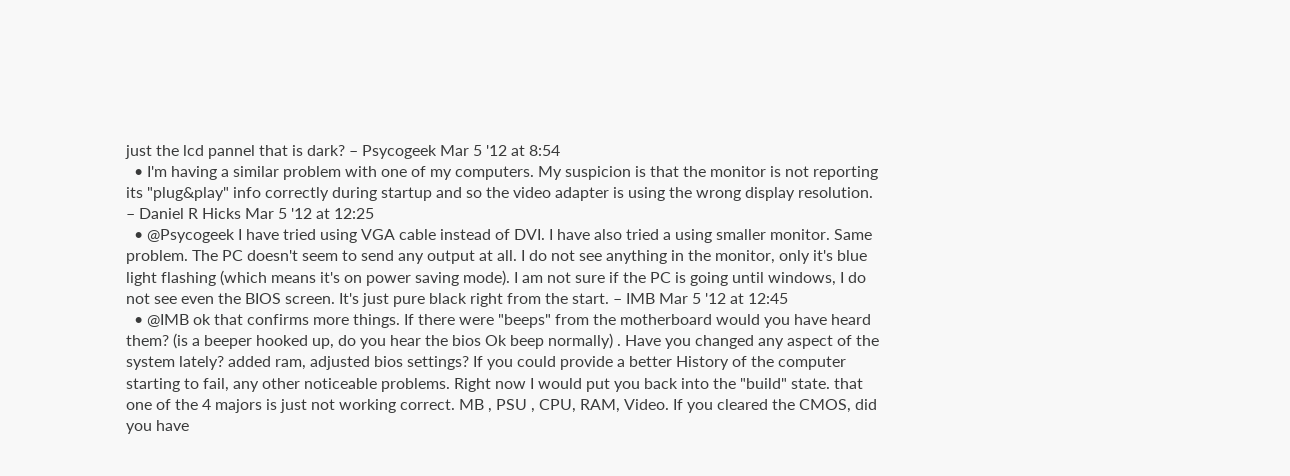just the lcd pannel that is dark? – Psycogeek Mar 5 '12 at 8:54
  • I'm having a similar problem with one of my computers. My suspicion is that the monitor is not reporting its "plug&play" info correctly during startup and so the video adapter is using the wrong display resolution. – Daniel R Hicks Mar 5 '12 at 12:25
  • @Psycogeek I have tried using VGA cable instead of DVI. I have also tried a using smaller monitor. Same problem. The PC doesn't seem to send any output at all. I do not see anything in the monitor, only it's blue light flashing (which means it's on power saving mode). I am not sure if the PC is going until windows, I do not see even the BIOS screen. It's just pure black right from the start. – IMB Mar 5 '12 at 12:45
  • @IMB ok that confirms more things. If there were "beeps" from the motherboard would you have heard them? (is a beeper hooked up, do you hear the bios Ok beep normally) . Have you changed any aspect of the system lately? added ram, adjusted bios settings? If you could provide a better History of the computer starting to fail, any other noticeable problems. Right now I would put you back into the "build" state. that one of the 4 majors is just not working correct. MB , PSU , CPU, RAM, Video. If you cleared the CMOS, did you have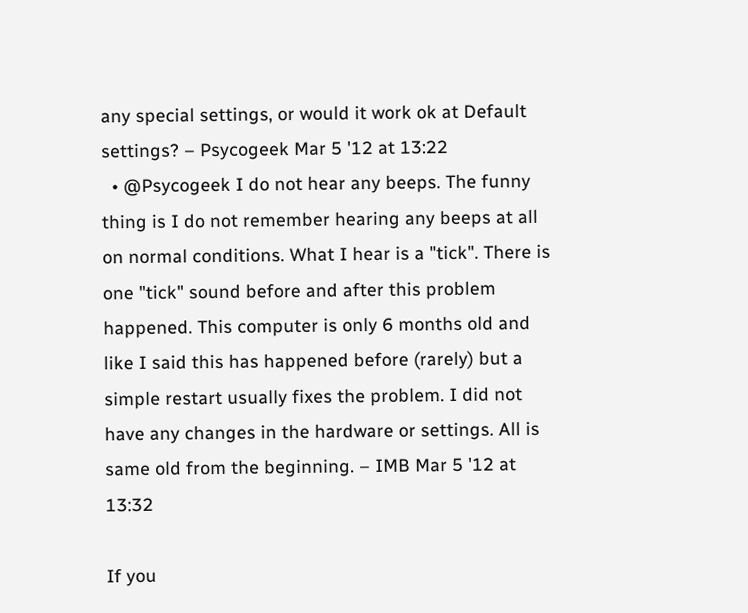any special settings, or would it work ok at Default settings? – Psycogeek Mar 5 '12 at 13:22
  • @Psycogeek I do not hear any beeps. The funny thing is I do not remember hearing any beeps at all on normal conditions. What I hear is a "tick". There is one "tick" sound before and after this problem happened. This computer is only 6 months old and like I said this has happened before (rarely) but a simple restart usually fixes the problem. I did not have any changes in the hardware or settings. All is same old from the beginning. – IMB Mar 5 '12 at 13:32

If you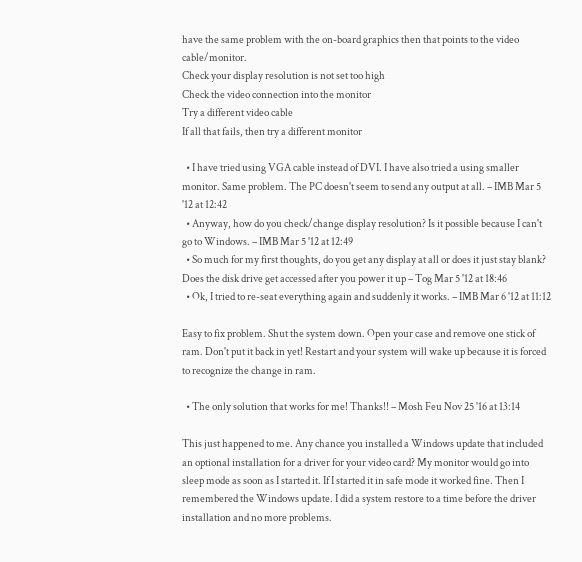have the same problem with the on-board graphics then that points to the video cable/monitor.
Check your display resolution is not set too high
Check the video connection into the monitor
Try a different video cable
If all that fails, then try a different monitor

  • I have tried using VGA cable instead of DVI. I have also tried a using smaller monitor. Same problem. The PC doesn't seem to send any output at all. – IMB Mar 5 '12 at 12:42
  • Anyway, how do you check/change display resolution? Is it possible because I can't go to Windows. – IMB Mar 5 '12 at 12:49
  • So much for my first thoughts, do you get any display at all or does it just stay blank? Does the disk drive get accessed after you power it up – Tog Mar 5 '12 at 18:46
  • Ok, I tried to re-seat everything again and suddenly it works. – IMB Mar 6 '12 at 11:12

Easy to fix problem. Shut the system down. Open your case and remove one stick of ram. Don't put it back in yet! Restart and your system will wake up because it is forced to recognize the change in ram.

  • The only solution that works for me! Thanks!! – Mosh Feu Nov 25 '16 at 13:14

This just happened to me. Any chance you installed a Windows update that included an optional installation for a driver for your video card? My monitor would go into sleep mode as soon as I started it. If I started it in safe mode it worked fine. Then I remembered the Windows update. I did a system restore to a time before the driver installation and no more problems.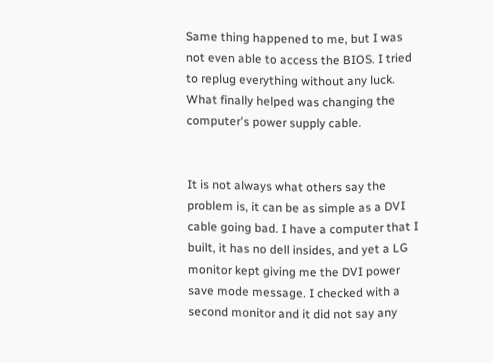Same thing happened to me, but I was not even able to access the BIOS. I tried to replug everything without any luck. What finally helped was changing the computer's power supply cable.


It is not always what others say the problem is, it can be as simple as a DVI cable going bad. I have a computer that I built, it has no dell insides, and yet a LG monitor kept giving me the DVI power save mode message. I checked with a second monitor and it did not say any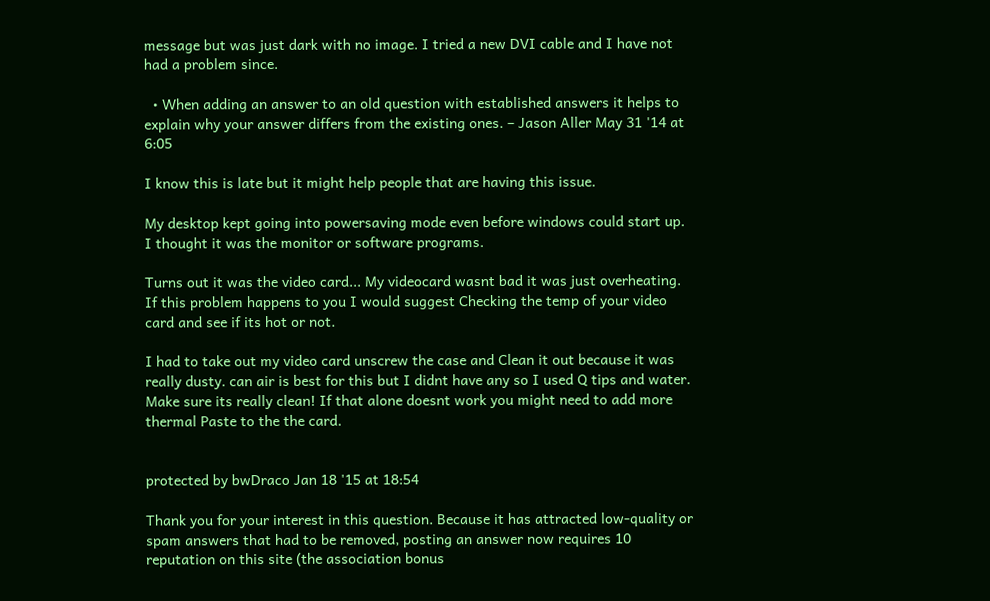message but was just dark with no image. I tried a new DVI cable and I have not had a problem since.

  • When adding an answer to an old question with established answers it helps to explain why your answer differs from the existing ones. – Jason Aller May 31 '14 at 6:05

I know this is late but it might help people that are having this issue.

My desktop kept going into powersaving mode even before windows could start up. I thought it was the monitor or software programs.

Turns out it was the video card... My videocard wasnt bad it was just overheating. If this problem happens to you I would suggest Checking the temp of your video card and see if its hot or not.

I had to take out my video card unscrew the case and Clean it out because it was really dusty. can air is best for this but I didnt have any so I used Q tips and water. Make sure its really clean! If that alone doesnt work you might need to add more thermal Paste to the the card.


protected by bwDraco Jan 18 '15 at 18:54

Thank you for your interest in this question. Because it has attracted low-quality or spam answers that had to be removed, posting an answer now requires 10 reputation on this site (the association bonus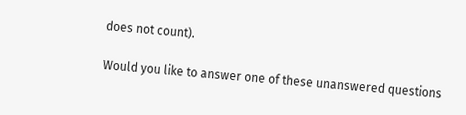does not count).

Would you like to answer one of these unanswered questions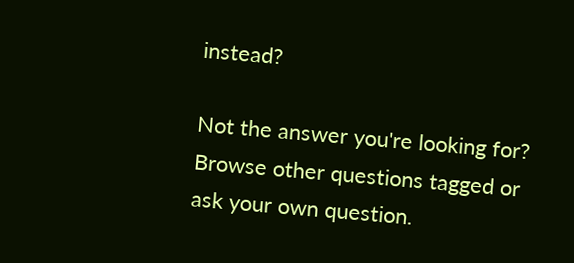instead?

Not the answer you're looking for? Browse other questions tagged or ask your own question.